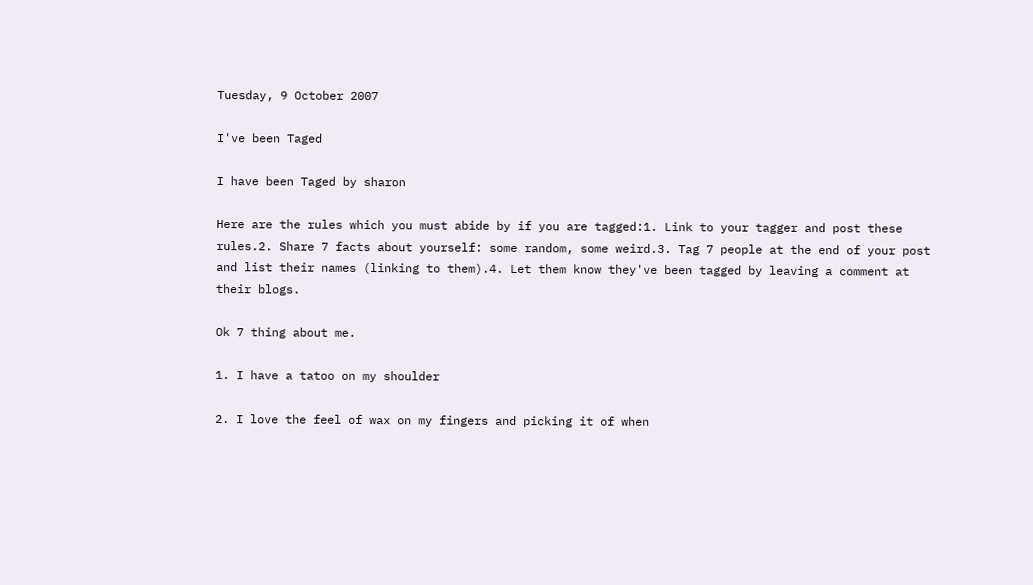Tuesday, 9 October 2007

I've been Taged

I have been Taged by sharon

Here are the rules which you must abide by if you are tagged:1. Link to your tagger and post these rules.2. Share 7 facts about yourself: some random, some weird.3. Tag 7 people at the end of your post and list their names (linking to them).4. Let them know they've been tagged by leaving a comment at their blogs.

Ok 7 thing about me.

1. I have a tatoo on my shoulder

2. I love the feel of wax on my fingers and picking it of when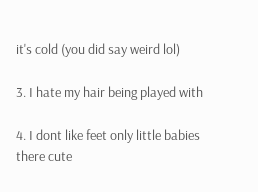it's cold (you did say weird lol)

3. I hate my hair being played with

4. I dont like feet only little babies there cute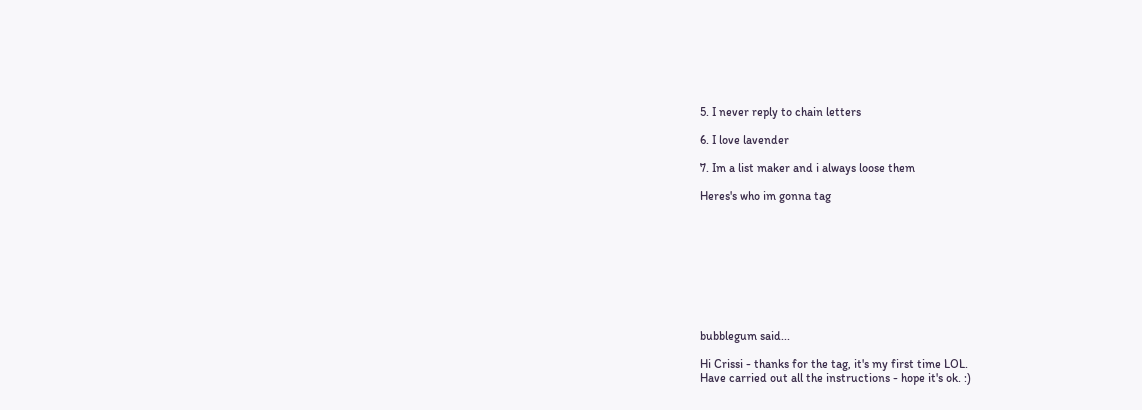5. I never reply to chain letters

6. I love lavender

7. Im a list maker and i always loose them

Heres's who im gonna tag









bubblegum said...

Hi Crissi - thanks for the tag, it's my first time LOL.
Have carried out all the instructions - hope it's ok. :)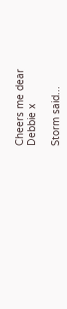Cheers me dear
Debbie x

Storm said...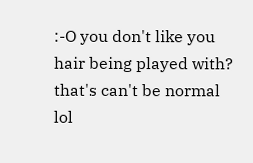:-O you don't like you hair being played with? that's can't be normal lol